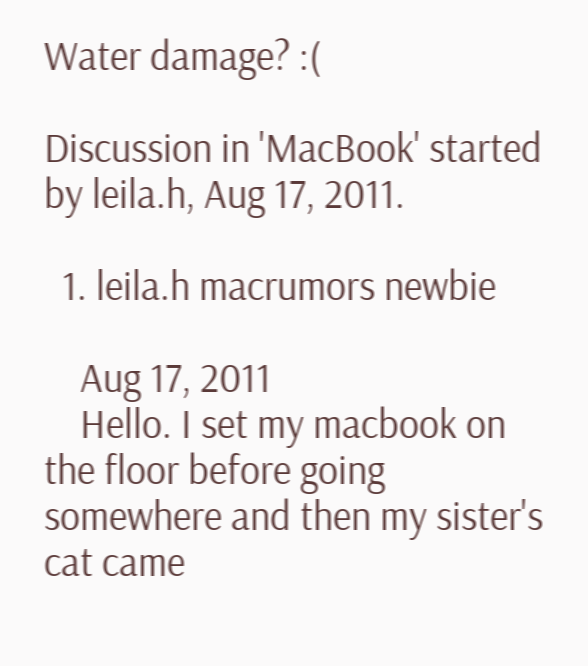Water damage? :(

Discussion in 'MacBook' started by leila.h, Aug 17, 2011.

  1. leila.h macrumors newbie

    Aug 17, 2011
    Hello. I set my macbook on the floor before going somewhere and then my sister's cat came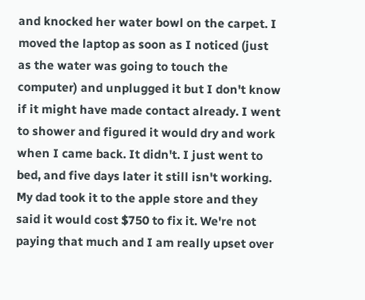and knocked her water bowl on the carpet. I moved the laptop as soon as I noticed (just as the water was going to touch the computer) and unplugged it but I don't know if it might have made contact already. I went to shower and figured it would dry and work when I came back. It didn't. I just went to bed, and five days later it still isn't working. My dad took it to the apple store and they said it would cost $750 to fix it. We're not paying that much and I am really upset over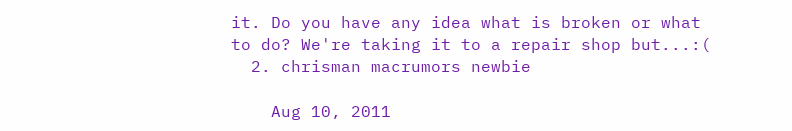it. Do you have any idea what is broken or what to do? We're taking it to a repair shop but...:(
  2. chrisman macrumors newbie

    Aug 10, 2011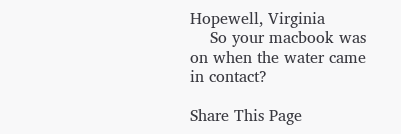Hopewell, Virginia
    So your macbook was on when the water came in contact?

Share This Page